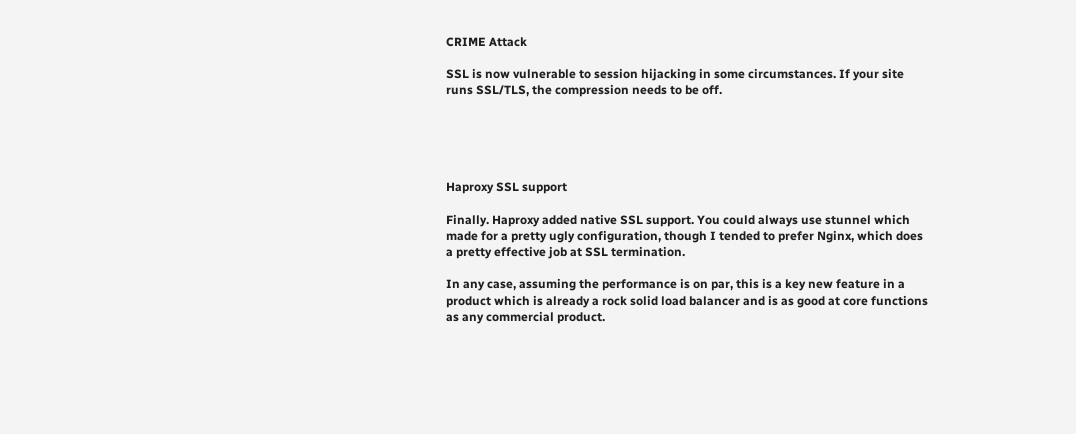CRIME Attack

SSL is now vulnerable to session hijacking in some circumstances. If your site runs SSL/TLS, the compression needs to be off.





Haproxy SSL support

Finally. Haproxy added native SSL support. You could always use stunnel which made for a pretty ugly configuration, though I tended to prefer Nginx, which does a pretty effective job at SSL termination.

In any case, assuming the performance is on par, this is a key new feature in a product which is already a rock solid load balancer and is as good at core functions as any commercial product.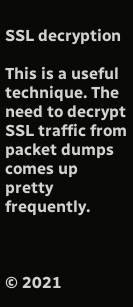SSL decryption

This is a useful technique. The need to decrypt SSL traffic from packet dumps comes up pretty frequently.



© 2021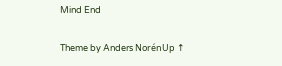Mind End

Theme by Anders NorénUp ↑